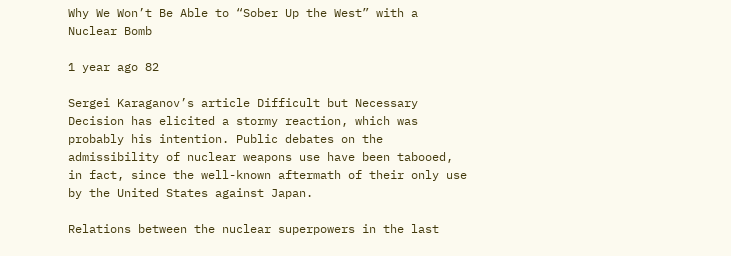Why We Won’t Be Able to “Sober Up the West” with a Nuclear Bomb

1 year ago 82

Sergei Karaganov’s article Difficult but Necessary Decision has elicited a stormy reaction, which was probably his intention. Public debates on the admissibility of nuclear weapons use have been tabooed, in fact, since the well-known aftermath of their only use by the United States against Japan.

Relations between the nuclear superpowers in the last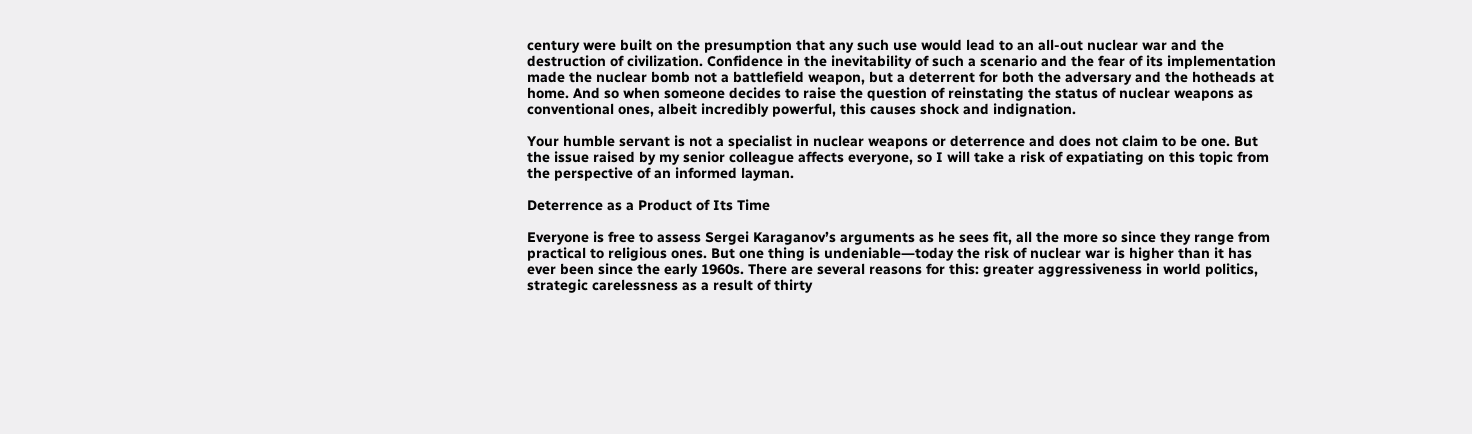century were built on the presumption that any such use would lead to an all-out nuclear war and the destruction of civilization. Confidence in the inevitability of such a scenario and the fear of its implementation made the nuclear bomb not a battlefield weapon, but a deterrent for both the adversary and the hotheads at home. And so when someone decides to raise the question of reinstating the status of nuclear weapons as conventional ones, albeit incredibly powerful, this causes shock and indignation.

Your humble servant is not a specialist in nuclear weapons or deterrence and does not claim to be one. But the issue raised by my senior colleague affects everyone, so I will take a risk of expatiating on this topic from the perspective of an informed layman.

Deterrence as a Product of Its Time

Everyone is free to assess Sergei Karaganov’s arguments as he sees fit, all the more so since they range from practical to religious ones. But one thing is undeniable―today the risk of nuclear war is higher than it has ever been since the early 1960s. There are several reasons for this: greater aggressiveness in world politics, strategic carelessness as a result of thirty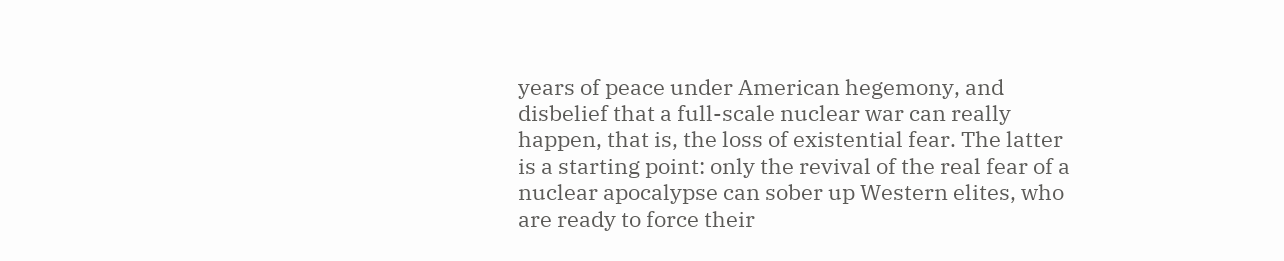years of peace under American hegemony, and disbelief that a full-scale nuclear war can really happen, that is, the loss of existential fear. The latter is a starting point: only the revival of the real fear of a nuclear apocalypse can sober up Western elites, who are ready to force their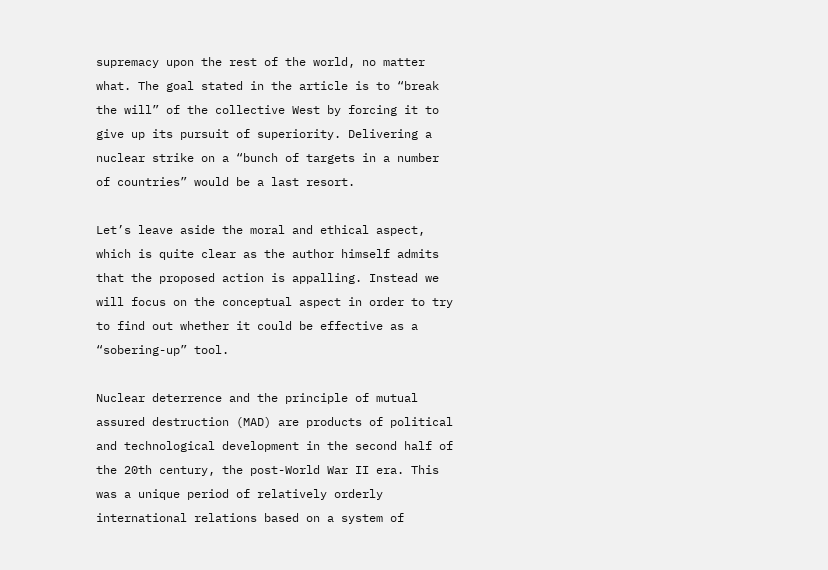supremacy upon the rest of the world, no matter what. The goal stated in the article is to “break the will” of the collective West by forcing it to give up its pursuit of superiority. Delivering a nuclear strike on a “bunch of targets in a number of countries” would be a last resort.

Let’s leave aside the moral and ethical aspect, which is quite clear as the author himself admits that the proposed action is appalling. Instead we will focus on the conceptual aspect in order to try to find out whether it could be effective as a “sobering-up” tool.

Nuclear deterrence and the principle of mutual assured destruction (MAD) are products of political and technological development in the second half of the 20th century, the post-World War II era. This was a unique period of relatively orderly international relations based on a system of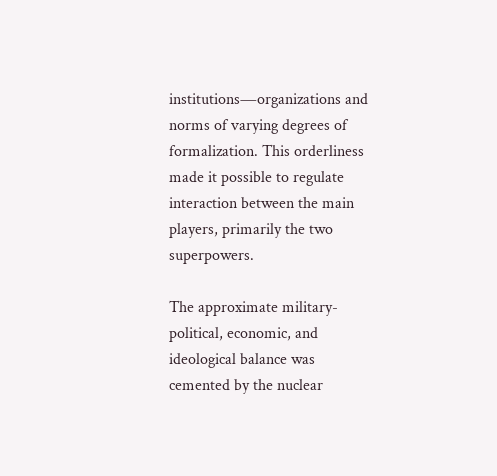institutions―organizations and norms of varying degrees of formalization. This orderliness made it possible to regulate interaction between the main players, primarily the two superpowers.

The approximate military-political, economic, and ideological balance was cemented by the nuclear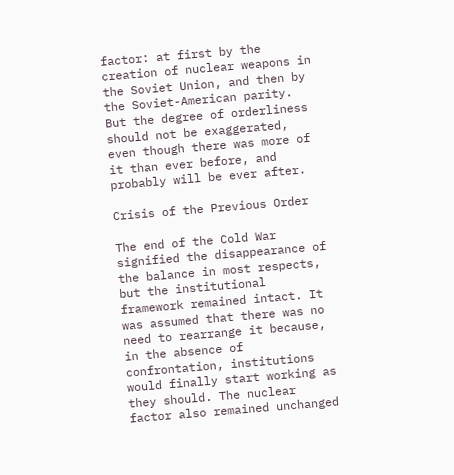factor: at first by the creation of nuclear weapons in the Soviet Union, and then by the Soviet-American parity. But the degree of orderliness should not be exaggerated, even though there was more of it than ever before, and probably will be ever after.

Crisis of the Previous Order

The end of the Cold War signified the disappearance of the balance in most respects, but the institutional framework remained intact. It was assumed that there was no need to rearrange it because, in the absence of confrontation, institutions would finally start working as they should. The nuclear factor also remained unchanged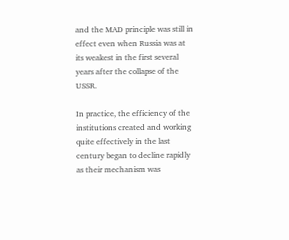and the MAD principle was still in effect even when Russia was at its weakest in the first several years after the collapse of the USSR.

In practice, the efficiency of the institutions created and working quite effectively in the last century began to decline rapidly as their mechanism was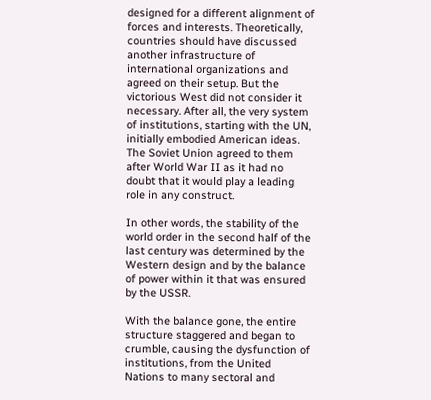designed for a different alignment of forces and interests. Theoretically, countries should have discussed another infrastructure of international organizations and agreed on their setup. But the victorious West did not consider it necessary. After all, the very system of institutions, starting with the UN, initially embodied American ideas. The Soviet Union agreed to them after World War II as it had no doubt that it would play a leading role in any construct.

In other words, the stability of the world order in the second half of the last century was determined by the Western design and by the balance of power within it that was ensured by the USSR.

With the balance gone, the entire structure staggered and began to crumble, causing the dysfunction of institutions, from the United Nations to many sectoral and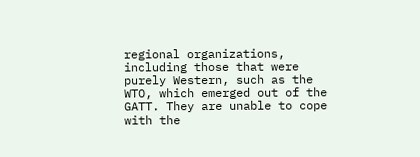regional organizations, including those that were purely Western, such as the WTO, which emerged out of the GATT. They are unable to cope with the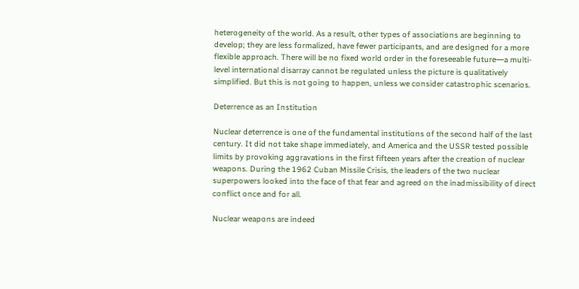heterogeneity of the world. As a result, other types of associations are beginning to develop; they are less formalized, have fewer participants, and are designed for a more flexible approach. There will be no fixed world order in the foreseeable future―a multi-level international disarray cannot be regulated unless the picture is qualitatively simplified. But this is not going to happen, unless we consider catastrophic scenarios.

Deterrence as an Institution

Nuclear deterrence is one of the fundamental institutions of the second half of the last century. It did not take shape immediately, and America and the USSR tested possible limits by provoking aggravations in the first fifteen years after the creation of nuclear weapons. During the 1962 Cuban Missile Crisis, the leaders of the two nuclear superpowers looked into the face of that fear and agreed on the inadmissibility of direct conflict once and for all.

Nuclear weapons are indeed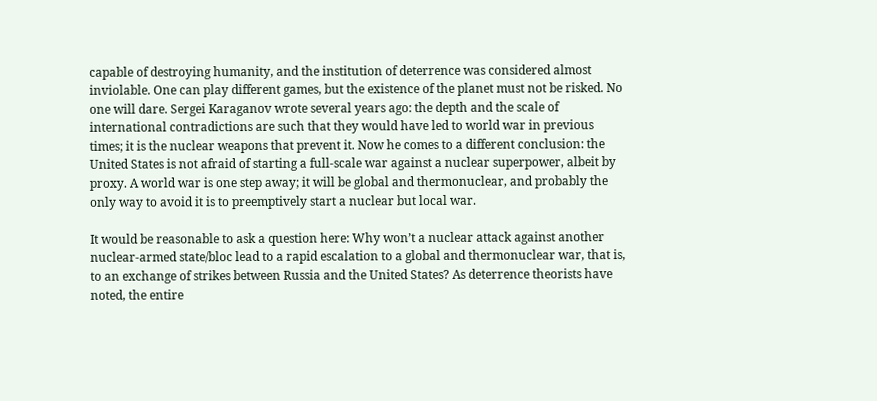capable of destroying humanity, and the institution of deterrence was considered almost inviolable. One can play different games, but the existence of the planet must not be risked. No one will dare. Sergei Karaganov wrote several years ago: the depth and the scale of international contradictions are such that they would have led to world war in previous times; it is the nuclear weapons that prevent it. Now he comes to a different conclusion: the United States is not afraid of starting a full-scale war against a nuclear superpower, albeit by proxy. A world war is one step away; it will be global and thermonuclear, and probably the only way to avoid it is to preemptively start a nuclear but local war.

It would be reasonable to ask a question here: Why won’t a nuclear attack against another nuclear-armed state/bloc lead to a rapid escalation to a global and thermonuclear war, that is, to an exchange of strikes between Russia and the United States? As deterrence theorists have noted, the entire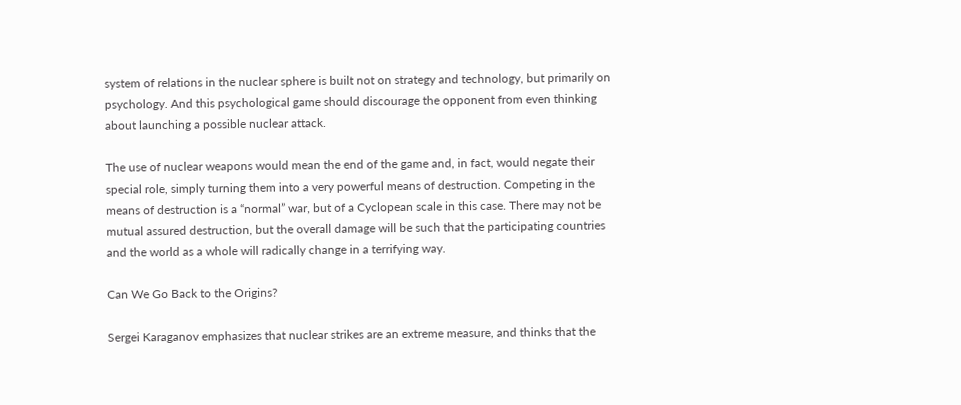system of relations in the nuclear sphere is built not on strategy and technology, but primarily on psychology. And this psychological game should discourage the opponent from even thinking about launching a possible nuclear attack.

The use of nuclear weapons would mean the end of the game and, in fact, would negate their special role, simply turning them into a very powerful means of destruction. Competing in the means of destruction is a “normal” war, but of a Cyclopean scale in this case. There may not be mutual assured destruction, but the overall damage will be such that the participating countries and the world as a whole will radically change in a terrifying way.

Can We Go Back to the Origins?

Sergei Karaganov emphasizes that nuclear strikes are an extreme measure, and thinks that the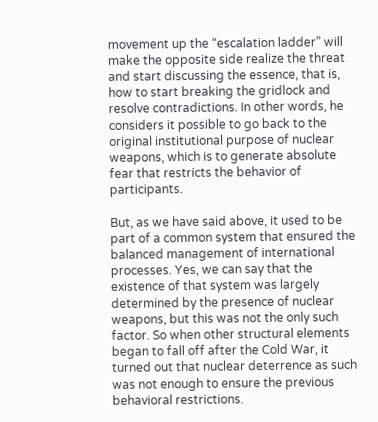movement up the “escalation ladder” will make the opposite side realize the threat and start discussing the essence, that is, how to start breaking the gridlock and resolve contradictions. In other words, he considers it possible to go back to the original institutional purpose of nuclear weapons, which is to generate absolute fear that restricts the behavior of participants.

But, as we have said above, it used to be part of a common system that ensured the balanced management of international processes. Yes, we can say that the existence of that system was largely determined by the presence of nuclear weapons, but this was not the only such factor. So when other structural elements began to fall off after the Cold War, it turned out that nuclear deterrence as such was not enough to ensure the previous behavioral restrictions.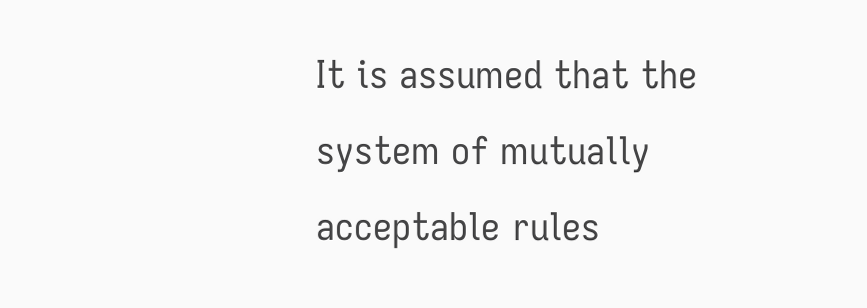It is assumed that the system of mutually acceptable rules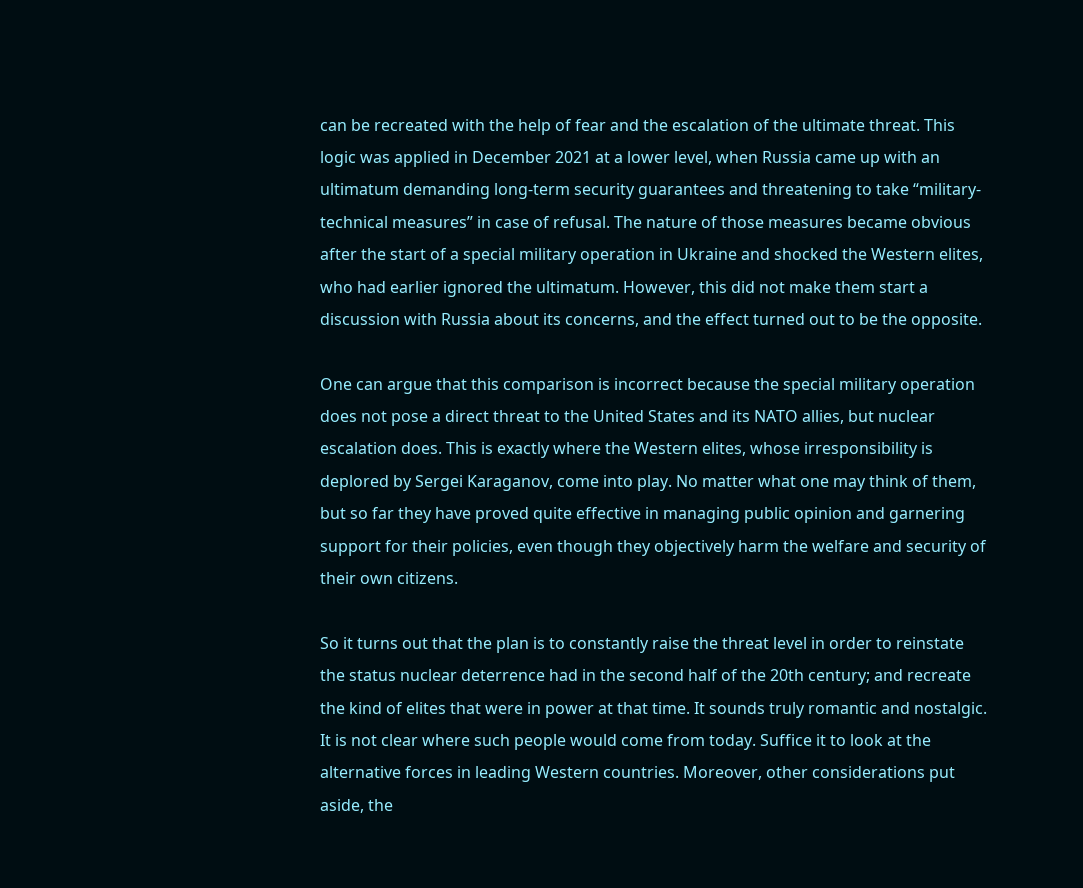can be recreated with the help of fear and the escalation of the ultimate threat. This logic was applied in December 2021 at a lower level, when Russia came up with an ultimatum demanding long-term security guarantees and threatening to take “military-technical measures” in case of refusal. The nature of those measures became obvious after the start of a special military operation in Ukraine and shocked the Western elites, who had earlier ignored the ultimatum. However, this did not make them start a discussion with Russia about its concerns, and the effect turned out to be the opposite.

One can argue that this comparison is incorrect because the special military operation does not pose a direct threat to the United States and its NATO allies, but nuclear escalation does. This is exactly where the Western elites, whose irresponsibility is deplored by Sergei Karaganov, come into play. No matter what one may think of them, but so far they have proved quite effective in managing public opinion and garnering support for their policies, even though they objectively harm the welfare and security of their own citizens.

So it turns out that the plan is to constantly raise the threat level in order to reinstate the status nuclear deterrence had in the second half of the 20th century; and recreate the kind of elites that were in power at that time. It sounds truly romantic and nostalgic. It is not clear where such people would come from today. Suffice it to look at the alternative forces in leading Western countries. Moreover, other considerations put aside, the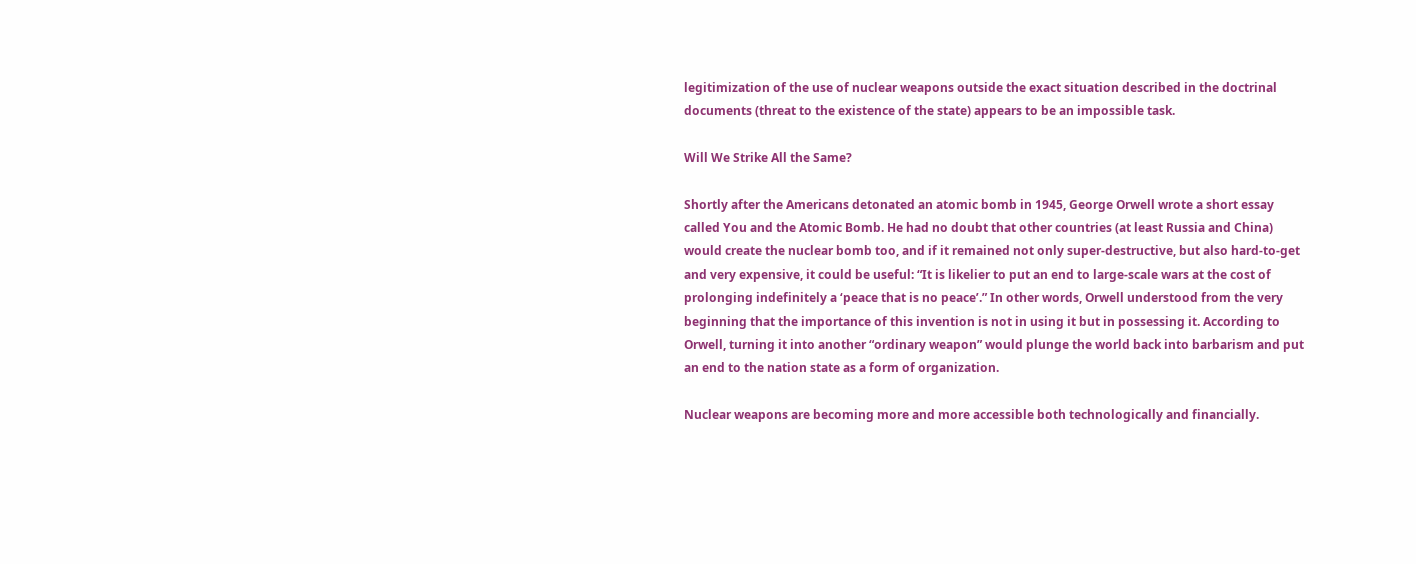legitimization of the use of nuclear weapons outside the exact situation described in the doctrinal documents (threat to the existence of the state) appears to be an impossible task.

Will We Strike All the Same?

Shortly after the Americans detonated an atomic bomb in 1945, George Orwell wrote a short essay called You and the Atomic Bomb. He had no doubt that other countries (at least Russia and China) would create the nuclear bomb too, and if it remained not only super-destructive, but also hard-to-get and very expensive, it could be useful: “It is likelier to put an end to large-scale wars at the cost of prolonging indefinitely a ‘peace that is no peace’.” In other words, Orwell understood from the very beginning that the importance of this invention is not in using it but in possessing it. According to Orwell, turning it into another “ordinary weapon” would plunge the world back into barbarism and put an end to the nation state as a form of organization.

Nuclear weapons are becoming more and more accessible both technologically and financially.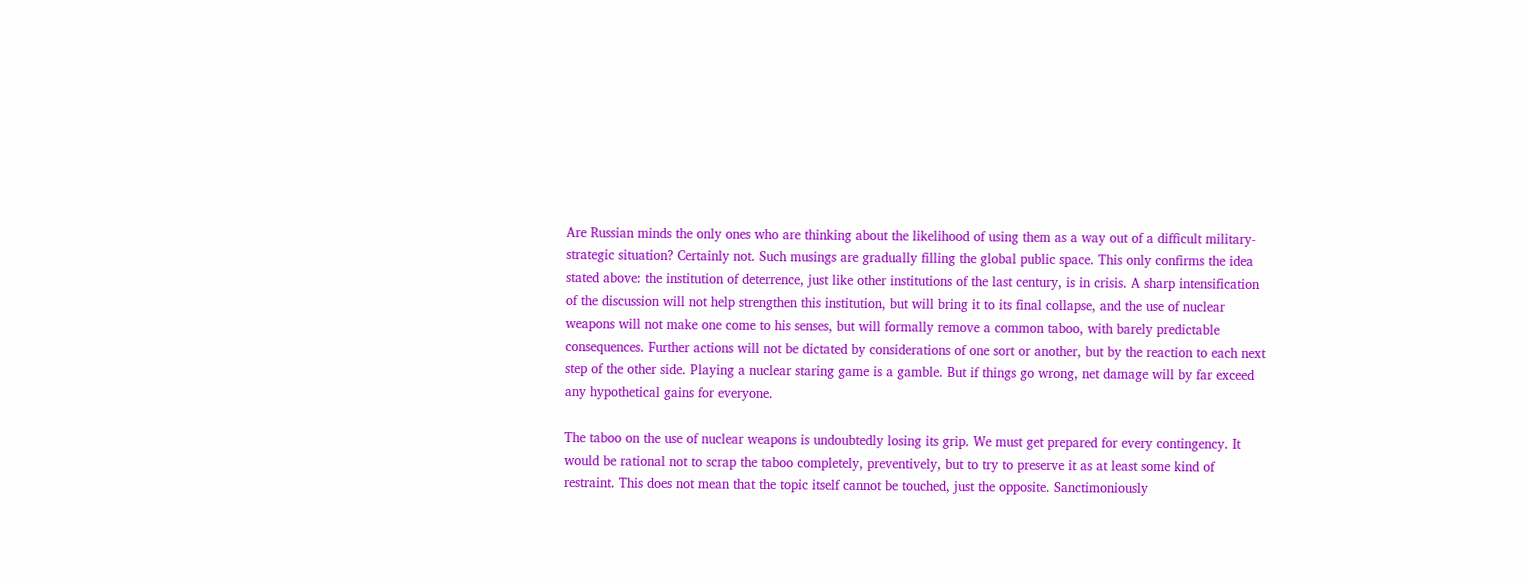Are Russian minds the only ones who are thinking about the likelihood of using them as a way out of a difficult military-strategic situation? Certainly not. Such musings are gradually filling the global public space. This only confirms the idea stated above: the institution of deterrence, just like other institutions of the last century, is in crisis. A sharp intensification of the discussion will not help strengthen this institution, but will bring it to its final collapse, and the use of nuclear weapons will not make one come to his senses, but will formally remove a common taboo, with barely predictable consequences. Further actions will not be dictated by considerations of one sort or another, but by the reaction to each next step of the other side. Playing a nuclear staring game is a gamble. But if things go wrong, net damage will by far exceed any hypothetical gains for everyone.

The taboo on the use of nuclear weapons is undoubtedly losing its grip. We must get prepared for every contingency. It would be rational not to scrap the taboo completely, preventively, but to try to preserve it as at least some kind of restraint. This does not mean that the topic itself cannot be touched, just the opposite. Sanctimoniously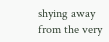shying away from the very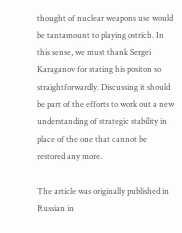thought of nuclear weapons use would be tantamount to playing ostrich. In this sense, we must thank Sergei Karaganov for stating his positon so straightforwardly. Discussing it should be part of the efforts to work out a new understanding of strategic stability in place of the one that cannot be restored any more.

The article was originally published in Russian in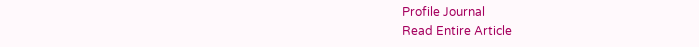Profile Journal
Read Entire Article